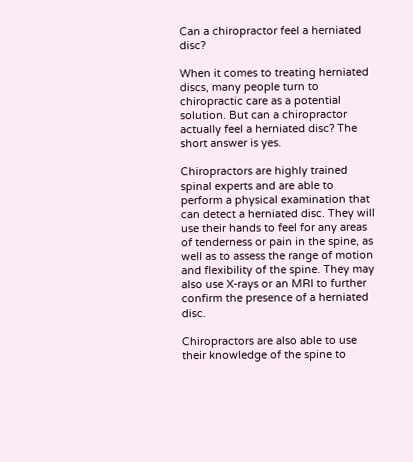Can a chiropractor feel a herniated disc?

When it comes to treating herniated discs, many people turn to chiropractic care as a potential solution. But can a chiropractor actually feel a herniated disc? The short answer is yes.

Chiropractors are highly trained spinal experts and are able to perform a physical examination that can detect a herniated disc. They will use their hands to feel for any areas of tenderness or pain in the spine, as well as to assess the range of motion and flexibility of the spine. They may also use X-rays or an MRI to further confirm the presence of a herniated disc.

Chiropractors are also able to use their knowledge of the spine to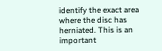identify the exact area where the disc has herniated. This is an important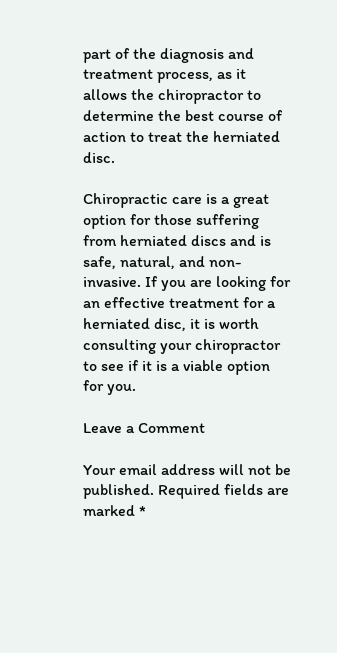part of the diagnosis and treatment process, as it allows the chiropractor to determine the best course of action to treat the herniated disc.

Chiropractic care is a great option for those suffering from herniated discs and is safe, natural, and non-invasive. If you are looking for an effective treatment for a herniated disc, it is worth consulting your chiropractor to see if it is a viable option for you.

Leave a Comment

Your email address will not be published. Required fields are marked *